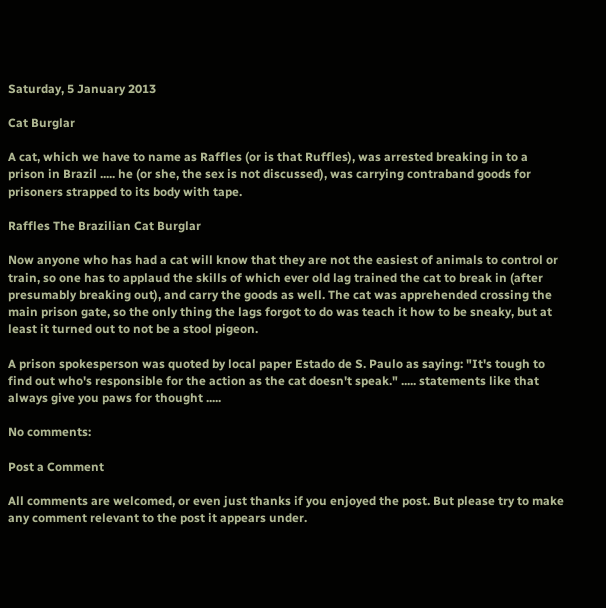Saturday, 5 January 2013

Cat Burglar

A cat, which we have to name as Raffles (or is that Ruffles), was arrested breaking in to a prison in Brazil ..... he (or she, the sex is not discussed), was carrying contraband goods for prisoners strapped to its body with tape.

Raffles The Brazilian Cat Burglar

Now anyone who has had a cat will know that they are not the easiest of animals to control or train, so one has to applaud the skills of which ever old lag trained the cat to break in (after presumably breaking out), and carry the goods as well. The cat was apprehended crossing the main prison gate, so the only thing the lags forgot to do was teach it how to be sneaky, but at least it turned out to not be a stool pigeon.

A prison spokesperson was quoted by local paper Estado de S. Paulo as saying: "It's tough to find out who's responsible for the action as the cat doesn't speak." ..... statements like that always give you paws for thought .....

No comments:

Post a Comment

All comments are welcomed, or even just thanks if you enjoyed the post. But please try to make any comment relevant to the post it appears under.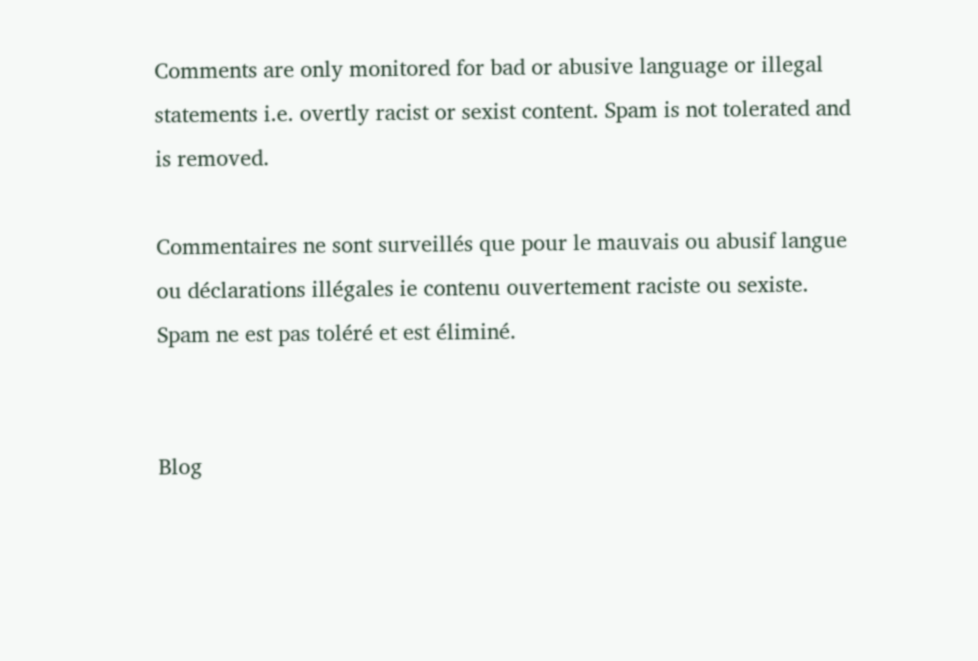Comments are only monitored for bad or abusive language or illegal statements i.e. overtly racist or sexist content. Spam is not tolerated and is removed.

Commentaires ne sont surveillés que pour le mauvais ou abusif langue ou déclarations illégales ie contenu ouvertement raciste ou sexiste. Spam ne est pas toléré et est éliminé.


Blog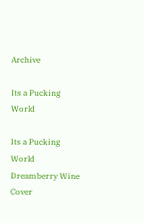Archive

Its a Pucking World

Its a Pucking World
Dreamberry Wine Cover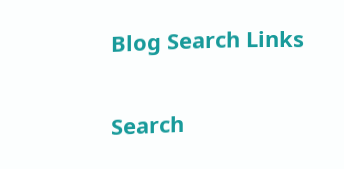Blog Search Links

Search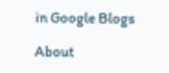in Google Blogs

About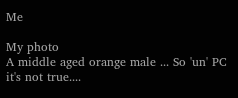Me

My photo
A middle aged orange male ... So 'un' PC it's not true....